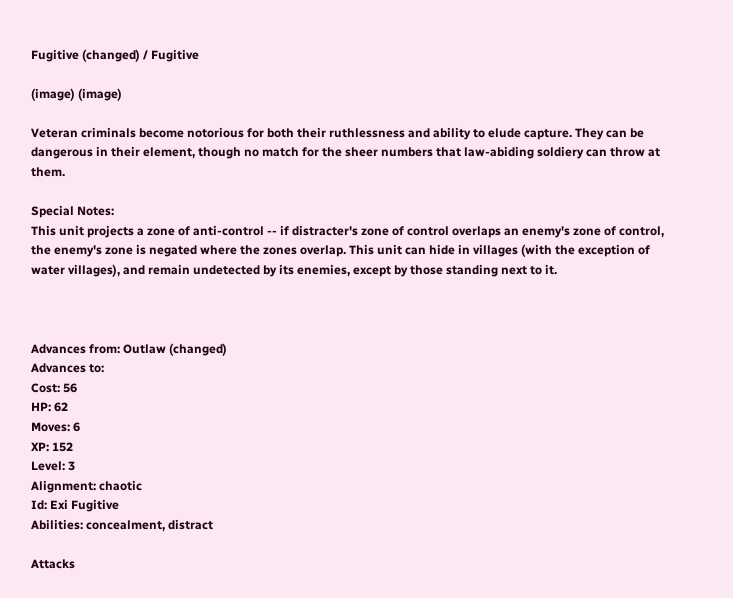Fugitive (changed) / Fugitive

(image) (image)

Veteran criminals become notorious for both their ruthlessness and ability to elude capture. They can be dangerous in their element, though no match for the sheer numbers that law-abiding soldiery can throw at them.

Special Notes:
This unit projects a zone of anti-control -- if distracter's zone of control overlaps an enemy's zone of control, the enemy's zone is negated where the zones overlap. This unit can hide in villages (with the exception of water villages), and remain undetected by its enemies, except by those standing next to it.



Advances from: Outlaw (changed)
Advances to:
Cost: 56
HP: 62
Moves: 6
XP: 152
Level: 3
Alignment: chaotic
Id: Exi Fugitive
Abilities: concealment, distract

Attacks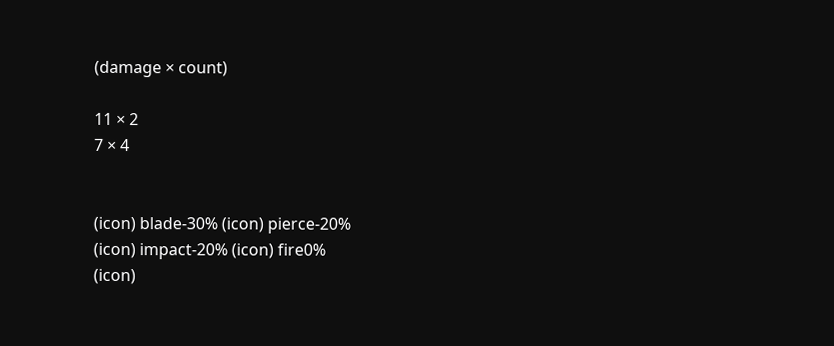(damage × count)

11 × 2
7 × 4


(icon) blade-30% (icon) pierce-20%
(icon) impact-20% (icon) fire0%
(icon)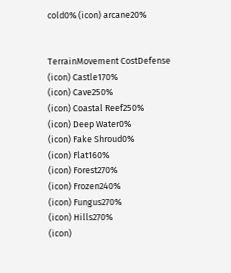cold0% (icon) arcane20%


TerrainMovement CostDefense
(icon) Castle170%
(icon) Cave250%
(icon) Coastal Reef250%
(icon) Deep Water0%
(icon) Fake Shroud0%
(icon) Flat160%
(icon) Forest270%
(icon) Frozen240%
(icon) Fungus270%
(icon) Hills270%
(icon)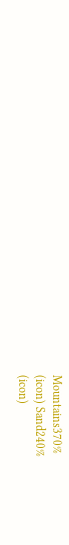Mountains370%
(icon) Sand240%
(icon)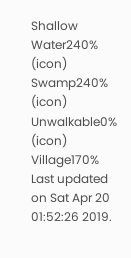Shallow Water240%
(icon) Swamp240%
(icon) Unwalkable0%
(icon) Village170%
Last updated on Sat Apr 20 01:52:26 2019.